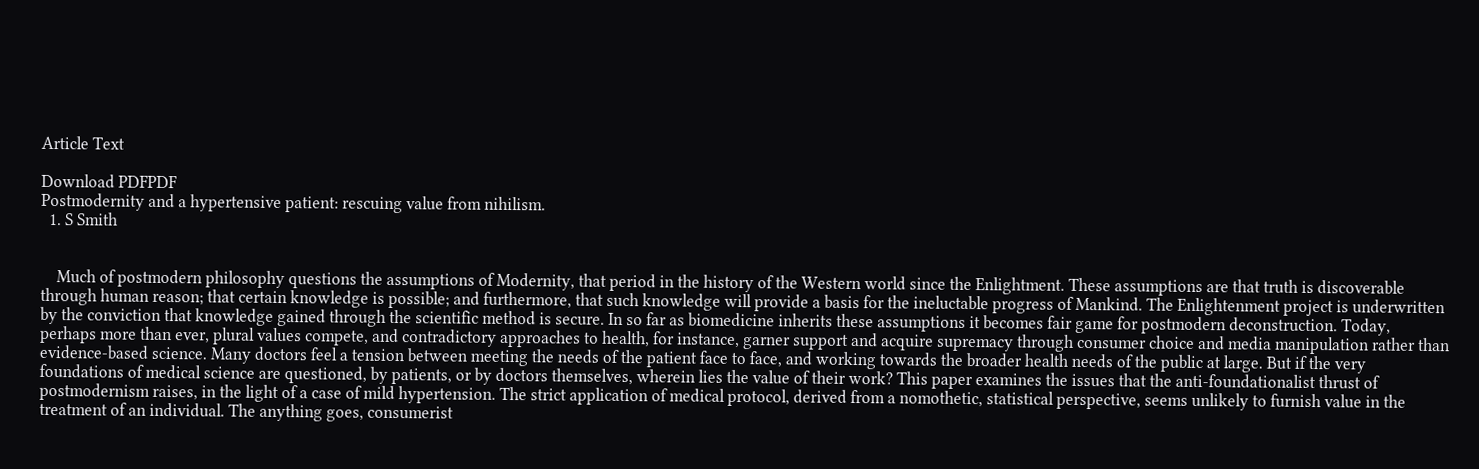Article Text

Download PDFPDF
Postmodernity and a hypertensive patient: rescuing value from nihilism.
  1. S Smith


    Much of postmodern philosophy questions the assumptions of Modernity, that period in the history of the Western world since the Enlightment. These assumptions are that truth is discoverable through human reason; that certain knowledge is possible; and furthermore, that such knowledge will provide a basis for the ineluctable progress of Mankind. The Enlightenment project is underwritten by the conviction that knowledge gained through the scientific method is secure. In so far as biomedicine inherits these assumptions it becomes fair game for postmodern deconstruction. Today, perhaps more than ever, plural values compete, and contradictory approaches to health, for instance, garner support and acquire supremacy through consumer choice and media manipulation rather than evidence-based science. Many doctors feel a tension between meeting the needs of the patient face to face, and working towards the broader health needs of the public at large. But if the very foundations of medical science are questioned, by patients, or by doctors themselves, wherein lies the value of their work? This paper examines the issues that the anti-foundationalist thrust of postmodernism raises, in the light of a case of mild hypertension. The strict application of medical protocol, derived from a nomothetic, statistical perspective, seems unlikely to furnish value in the treatment of an individual. The anything goes, consumerist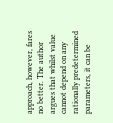approach, however, fares no better. The author argues that whilst value cannot depend on any rationally predetermined parameters, it can be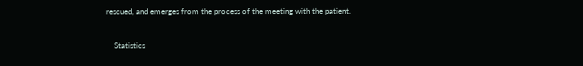rescued, and emerges from the process of the meeting with the patient.

    Statistics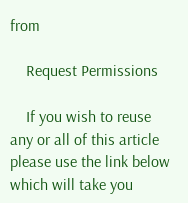from

    Request Permissions

    If you wish to reuse any or all of this article please use the link below which will take you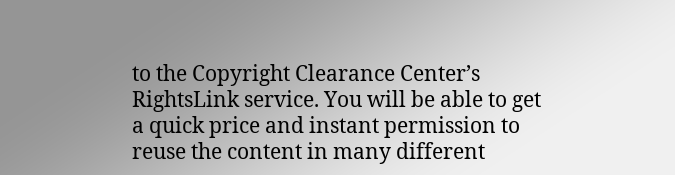to the Copyright Clearance Center’s RightsLink service. You will be able to get a quick price and instant permission to reuse the content in many different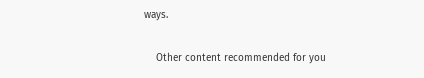ways.

    Other content recommended for you